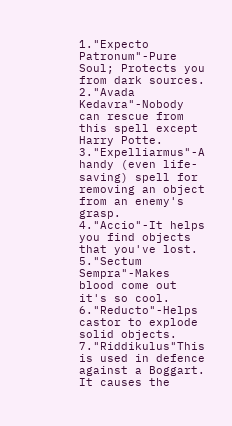1."Expecto Patronum"-Pure Soul; Protects you from dark sources.
2."Avada Kedavra"-Nobody can rescue from this spell except Harry Potte.
3."Expelliarmus"-A handy (even life-saving) spell for removing an object from an enemy's grasp.
4."Accio"-It helps you find objects that you've lost.
5."Sectum Sempra"-Makes blood come out it's so cool.
6."Reducto"-Helps castor to explode solid objects.
7."Riddikulus"This is used in defence against a Boggart. It causes the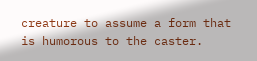creature to assume a form that is humorous to the caster.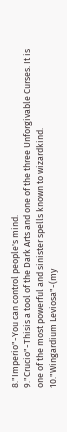8."Imperio"-You can control people's mind.
9."Crucio"-Thisis a tool of the Dark Arts and one of the three Unforgivable Curses. It is one of the most powerful and sinister spells known to wizardkind.
10."Wingardium Leviosa"-(my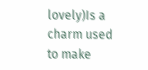lovely)Is a charm used to make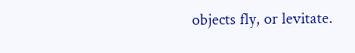objects fly, or levitate.